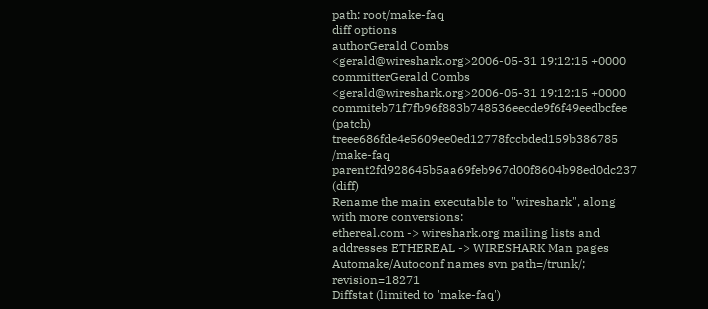path: root/make-faq
diff options
authorGerald Combs <gerald@wireshark.org>2006-05-31 19:12:15 +0000
committerGerald Combs <gerald@wireshark.org>2006-05-31 19:12:15 +0000
commiteb71f7fb96f883b748536eecde9f6f49eedbcfee (patch)
treee686fde4e5609ee0ed12778fccbded159b386785 /make-faq
parent2fd928645b5aa69feb967d00f8604b98ed0dc237 (diff)
Rename the main executable to "wireshark", along with more conversions:
ethereal.com -> wireshark.org mailing lists and addresses ETHEREAL -> WIRESHARK Man pages Automake/Autoconf names svn path=/trunk/; revision=18271
Diffstat (limited to 'make-faq')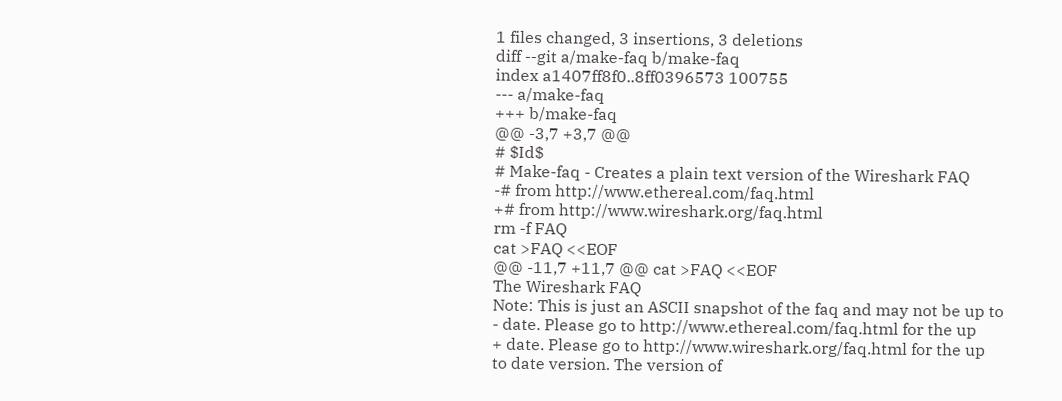1 files changed, 3 insertions, 3 deletions
diff --git a/make-faq b/make-faq
index a1407ff8f0..8ff0396573 100755
--- a/make-faq
+++ b/make-faq
@@ -3,7 +3,7 @@
# $Id$
# Make-faq - Creates a plain text version of the Wireshark FAQ
-# from http://www.ethereal.com/faq.html
+# from http://www.wireshark.org/faq.html
rm -f FAQ
cat >FAQ <<EOF
@@ -11,7 +11,7 @@ cat >FAQ <<EOF
The Wireshark FAQ
Note: This is just an ASCII snapshot of the faq and may not be up to
- date. Please go to http://www.ethereal.com/faq.html for the up
+ date. Please go to http://www.wireshark.org/faq.html for the up
to date version. The version of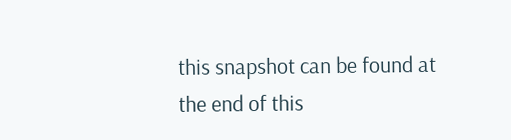this snapshot can be found at
the end of this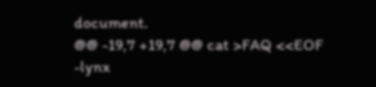document.
@@ -19,7 +19,7 @@ cat >FAQ <<EOF
-lynx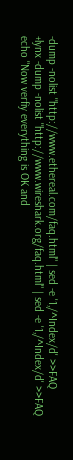-dump -nolist "http://www.ethereal.com/faq.html" | sed -e '1,/^Index/d' >>FAQ
+lynx -dump -nolist "http://www.wireshark.org/faq.html" | sed -e '1,/^Index/d' >>FAQ
echo "Now verfiy everything is OK and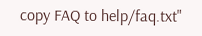copy FAQ to help/faq.txt"